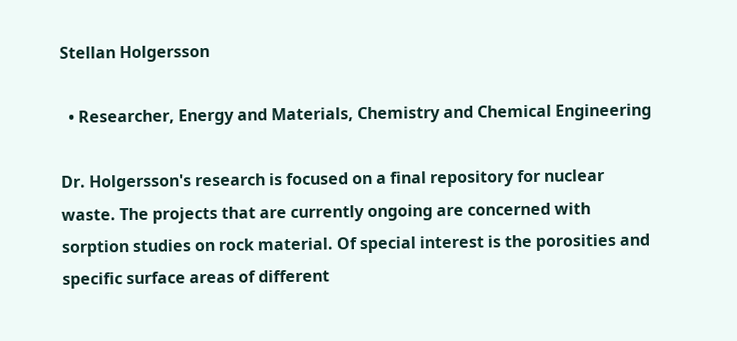Stellan Holgersson

  • Researcher, Energy and Materials, Chemistry and Chemical Engineering

Dr. Holgersson's research is focused on a final repository for nuclear waste. The projects that are currently ongoing are concerned with sorption studies on rock material. Of special interest is the porosities and specific surface areas of different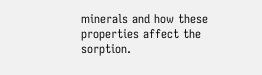minerals and how these properties affect the sorption.